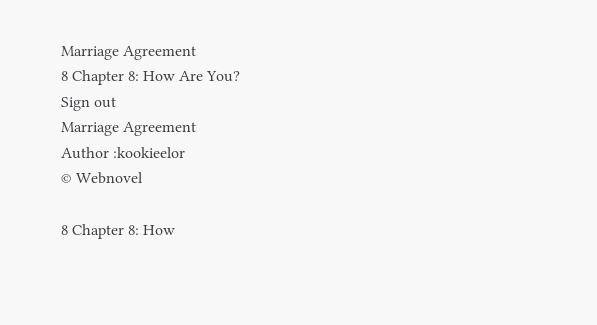Marriage Agreement
8 Chapter 8: How Are You?
Sign out
Marriage Agreement
Author :kookieelor
© Webnovel

8 Chapter 8: How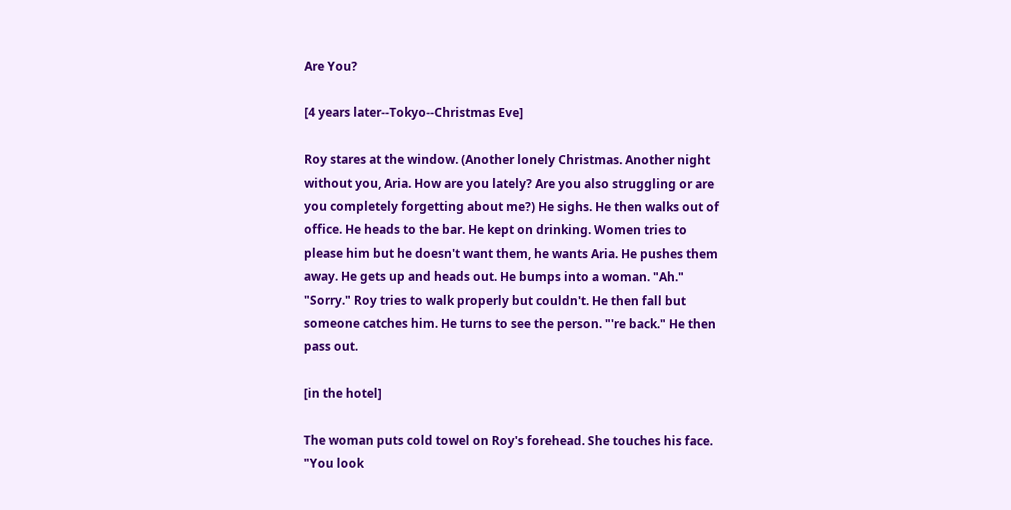Are You?

[4 years later--Tokyo--Christmas Eve]

Roy stares at the window. (Another lonely Christmas. Another night without you, Aria. How are you lately? Are you also struggling or are you completely forgetting about me?) He sighs. He then walks out of office. He heads to the bar. He kept on drinking. Women tries to please him but he doesn't want them, he wants Aria. He pushes them away. He gets up and heads out. He bumps into a woman. "Ah." "Sorry." Roy tries to walk properly but couldn't. He then fall but someone catches him. He turns to see the person. "'re back." He then pass out.

[in the hotel]

The woman puts cold towel on Roy's forehead. She touches his face. "You look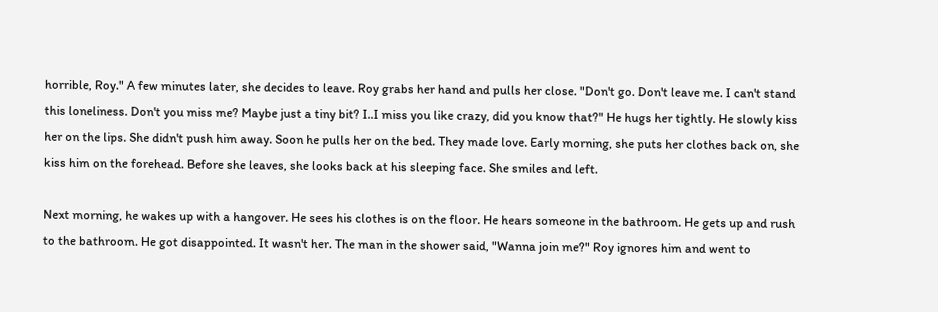horrible, Roy." A few minutes later, she decides to leave. Roy grabs her hand and pulls her close. "Don't go. Don't leave me. I can't stand this loneliness. Don't you miss me? Maybe just a tiny bit? I..I miss you like crazy, did you know that?" He hugs her tightly. He slowly kiss her on the lips. She didn't push him away. Soon he pulls her on the bed. They made love. Early morning, she puts her clothes back on, she kiss him on the forehead. Before she leaves, she looks back at his sleeping face. She smiles and left.

Next morning, he wakes up with a hangover. He sees his clothes is on the floor. He hears someone in the bathroom. He gets up and rush to the bathroom. He got disappointed. It wasn't her. The man in the shower said, "Wanna join me?" Roy ignores him and went to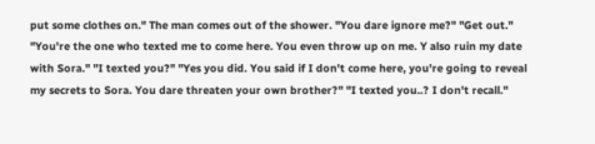put some clothes on." The man comes out of the shower. "You dare ignore me?" "Get out." "You're the one who texted me to come here. You even throw up on me. Y also ruin my date with Sora." "I texted you?" "Yes you did. You said if I don't come here, you're going to reveal my secrets to Sora. You dare threaten your own brother?" "I texted you..? I don't recall."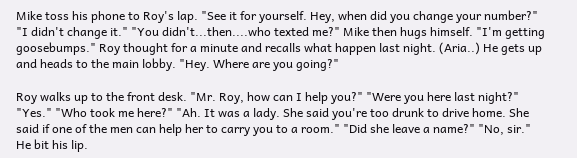Mike toss his phone to Roy's lap. "See it for yourself. Hey, when did you change your number?" "I didn't change it." "You didn't...then....who texted me?" Mike then hugs himself. "I'm getting goosebumps." Roy thought for a minute and recalls what happen last night. (Aria..) He gets up and heads to the main lobby. "Hey. Where are you going?"

Roy walks up to the front desk. "Mr. Roy, how can I help you?" "Were you here last night?" "Yes." "Who took me here?" "Ah. It was a lady. She said you're too drunk to drive home. She said if one of the men can help her to carry you to a room." "Did she leave a name?" "No, sir." He bit his lip.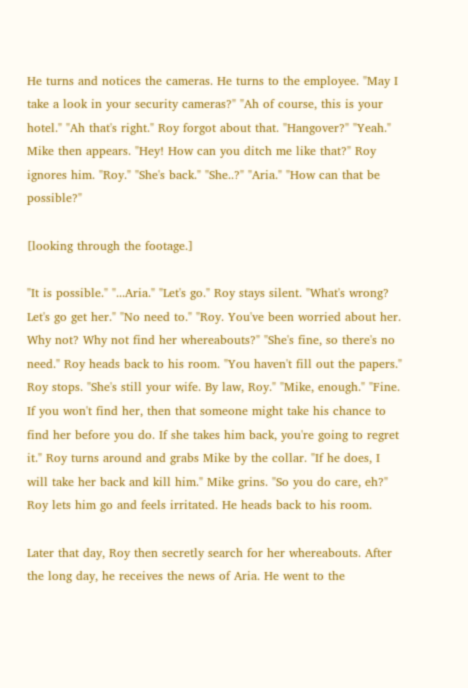He turns and notices the cameras. He turns to the employee. "May I take a look in your security cameras?" "Ah of course, this is your hotel." "Ah that's right." Roy forgot about that. "Hangover?" "Yeah." Mike then appears. "Hey! How can you ditch me like that?" Roy ignores him. "Roy." "She's back." "She..?" "Aria." "How can that be possible?"

[looking through the footage.]

"It is possible." "...Aria." "Let's go." Roy stays silent. "What's wrong? Let's go get her." "No need to." "Roy. You've been worried about her. Why not? Why not find her whereabouts?" "She's fine, so there's no need." Roy heads back to his room. "You haven't fill out the papers." Roy stops. "She's still your wife. By law, Roy." "Mike, enough." "Fine. If you won't find her, then that someone might take his chance to find her before you do. If she takes him back, you're going to regret it." Roy turns around and grabs Mike by the collar. "If he does, I will take her back and kill him." Mike grins. "So you do care, eh?" Roy lets him go and feels irritated. He heads back to his room.

Later that day, Roy then secretly search for her whereabouts. After the long day, he receives the news of Aria. He went to the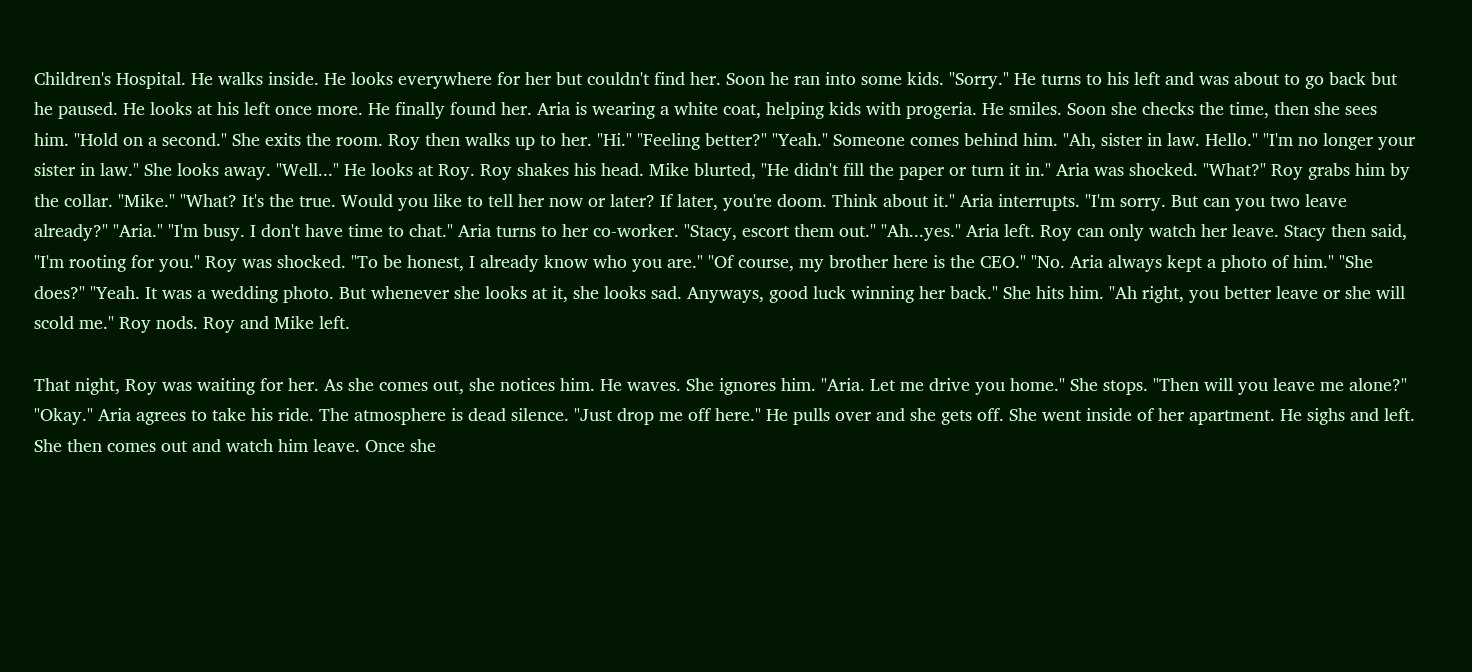Children's Hospital. He walks inside. He looks everywhere for her but couldn't find her. Soon he ran into some kids. "Sorry." He turns to his left and was about to go back but he paused. He looks at his left once more. He finally found her. Aria is wearing a white coat, helping kids with progeria. He smiles. Soon she checks the time, then she sees him. "Hold on a second." She exits the room. Roy then walks up to her. "Hi." "Feeling better?" "Yeah." Someone comes behind him. "Ah, sister in law. Hello." "I'm no longer your sister in law." She looks away. "Well..." He looks at Roy. Roy shakes his head. Mike blurted, "He didn't fill the paper or turn it in." Aria was shocked. "What?" Roy grabs him by the collar. "Mike." "What? It's the true. Would you like to tell her now or later? If later, you're doom. Think about it." Aria interrupts. "I'm sorry. But can you two leave already?" "Aria." "I'm busy. I don't have time to chat." Aria turns to her co-worker. "Stacy, escort them out." "Ah...yes." Aria left. Roy can only watch her leave. Stacy then said, "I'm rooting for you." Roy was shocked. "To be honest, I already know who you are." "Of course, my brother here is the CEO." "No. Aria always kept a photo of him." "She does?" "Yeah. It was a wedding photo. But whenever she looks at it, she looks sad. Anyways, good luck winning her back." She hits him. "Ah right, you better leave or she will scold me." Roy nods. Roy and Mike left.

That night, Roy was waiting for her. As she comes out, she notices him. He waves. She ignores him. "Aria. Let me drive you home." She stops. "Then will you leave me alone?" "Okay." Aria agrees to take his ride. The atmosphere is dead silence. "Just drop me off here." He pulls over and she gets off. She went inside of her apartment. He sighs and left. She then comes out and watch him leave. Once she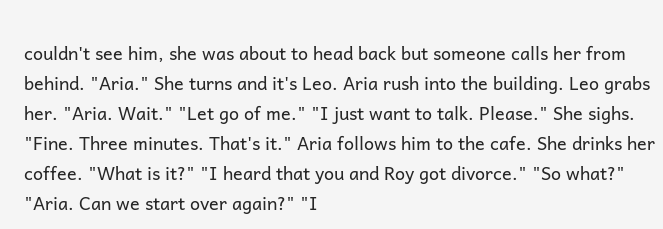couldn't see him, she was about to head back but someone calls her from behind. "Aria." She turns and it's Leo. Aria rush into the building. Leo grabs her. "Aria. Wait." "Let go of me." "I just want to talk. Please." She sighs. "Fine. Three minutes. That's it." Aria follows him to the cafe. She drinks her coffee. "What is it?" "I heard that you and Roy got divorce." "So what?" "Aria. Can we start over again?" "I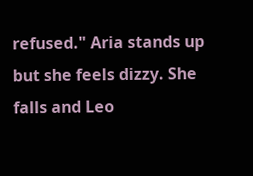refused." Aria stands up but she feels dizzy. She falls and Leo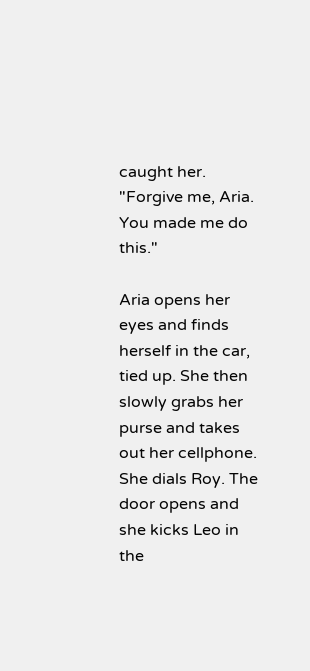caught her. "Forgive me, Aria. You made me do this."

Aria opens her eyes and finds herself in the car, tied up. She then slowly grabs her purse and takes out her cellphone. She dials Roy. The door opens and she kicks Leo in the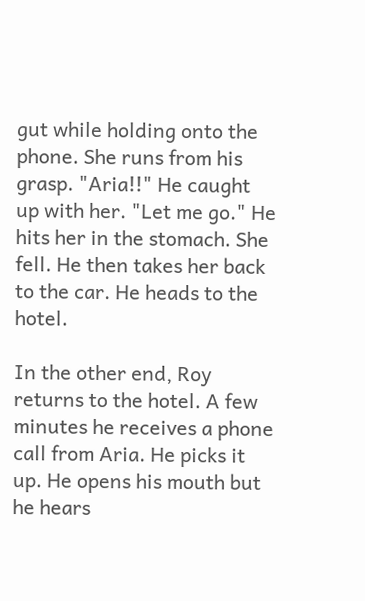gut while holding onto the phone. She runs from his grasp. "Aria!!" He caught up with her. "Let me go." He hits her in the stomach. She fell. He then takes her back to the car. He heads to the hotel.

In the other end, Roy returns to the hotel. A few minutes he receives a phone call from Aria. He picks it up. He opens his mouth but he hears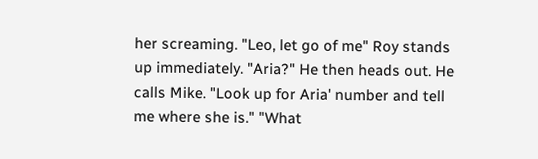her screaming. "Leo, let go of me" Roy stands up immediately. "Aria?" He then heads out. He calls Mike. "Look up for Aria' number and tell me where she is." "What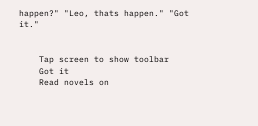happen?" "Leo, thats happen." "Got it."


    Tap screen to show toolbar
    Got it
    Read novels on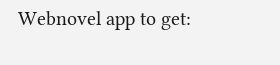Webnovel app to get: